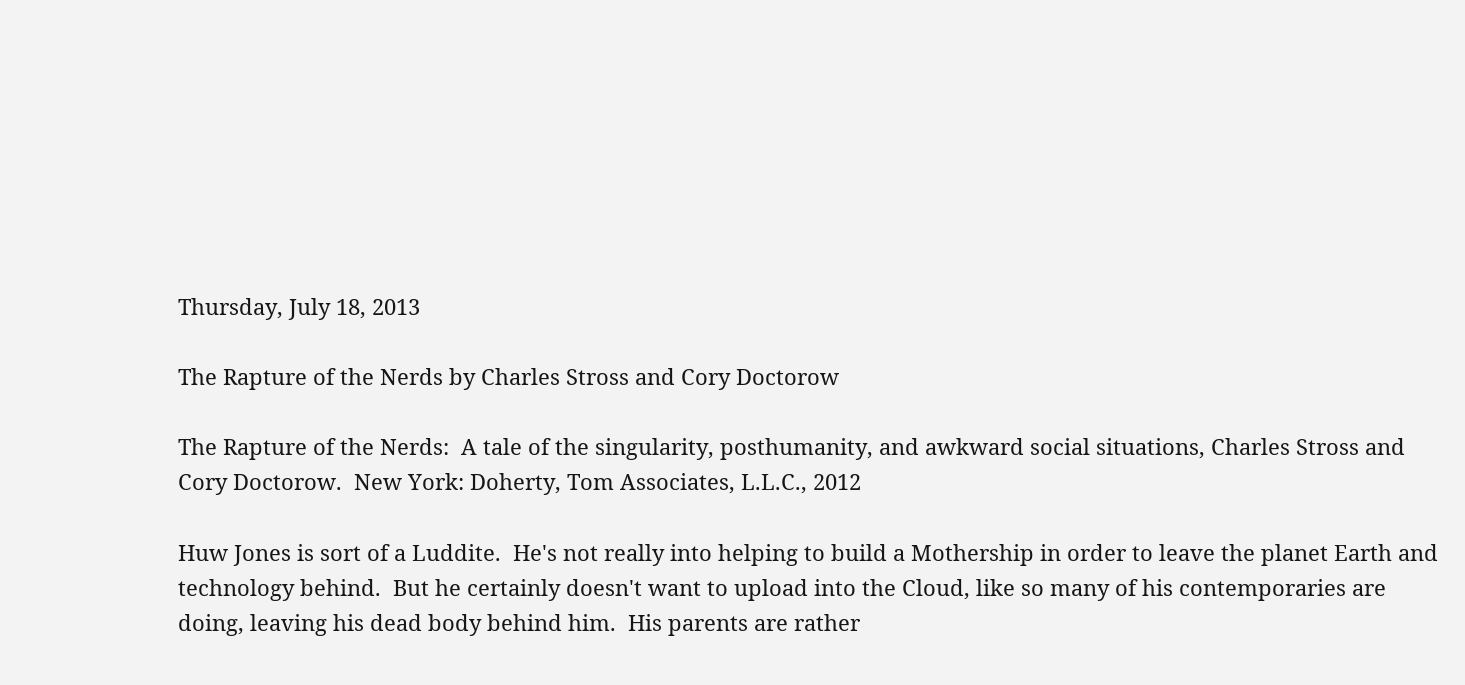Thursday, July 18, 2013

The Rapture of the Nerds by Charles Stross and Cory Doctorow

The Rapture of the Nerds:  A tale of the singularity, posthumanity, and awkward social situations, Charles Stross and Cory Doctorow.  New York: Doherty, Tom Associates, L.L.C., 2012

Huw Jones is sort of a Luddite.  He's not really into helping to build a Mothership in order to leave the planet Earth and technology behind.  But he certainly doesn't want to upload into the Cloud, like so many of his contemporaries are doing, leaving his dead body behind him.  His parents are rather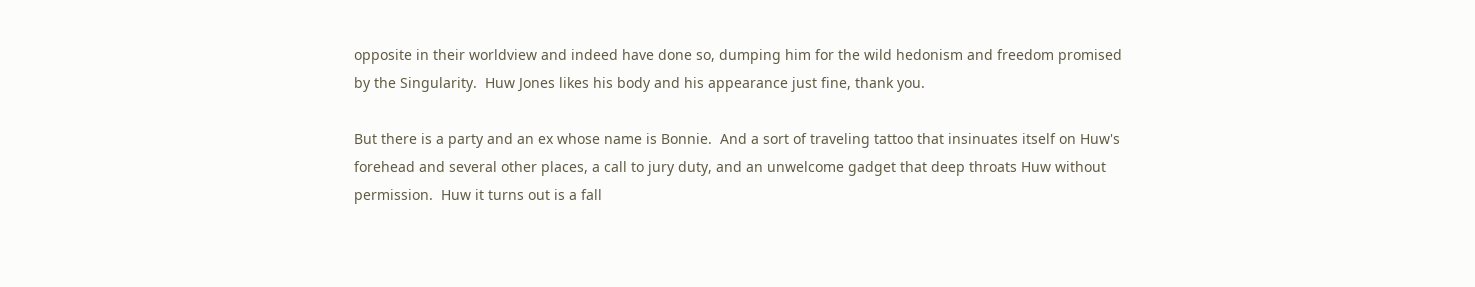opposite in their worldview and indeed have done so, dumping him for the wild hedonism and freedom promised by the Singularity.  Huw Jones likes his body and his appearance just fine, thank you.

But there is a party and an ex whose name is Bonnie.  And a sort of traveling tattoo that insinuates itself on Huw's forehead and several other places, a call to jury duty, and an unwelcome gadget that deep throats Huw without permission.  Huw it turns out is a fall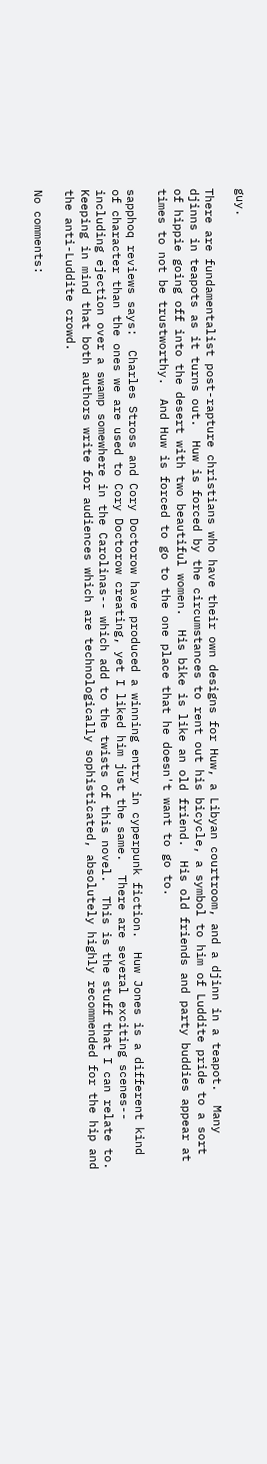guy.

There are fundamentalist post-rapture christians who have their own designs for Huw, a Libyan courtroom, and a djinn in a teapot.  Many djinns in teapots as it turns out.  Huw is forced by the circumstances to rent out his bicycle, a symbol to him of Luddite pride to a sort of hippie going off into the desert with two beautiful women.  His bike is like an old friend.  His old friends and party buddies appear at times to not be trustworthy.  And Huw is forced to go to the one place that he doesn't want to go to.

sapphoq reviews says:  Charles Stross and Cory Doctorow have produced a winning entry in cyperpunk fiction.  Huw Jones is a different kind of character than the ones we are used to Cory Doctorow creating, yet I liked him just the same.  There are several exciting scenes-- including ejection over a swamp somewhere in the Carolinas-- which add to the twists of this novel.  This is the stuff that I can relate to.  Keeping in mind that both authors write for audiences which are technologically sophisticated, absolutely highly recommended for the hip and the anti-Luddite crowd.

No comments: